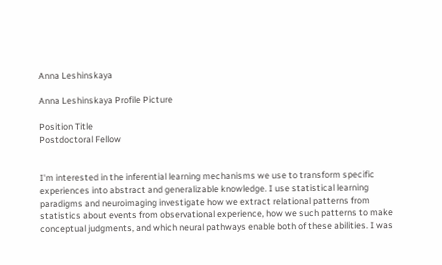Anna Leshinskaya

Anna Leshinskaya Profile Picture

Position Title
Postdoctoral Fellow


I'm interested in the inferential learning mechanisms we use to transform specific experiences into abstract and generalizable knowledge. I use statistical learning paradigms and neuroimaging investigate how we extract relational patterns from statistics about events from observational experience, how we such patterns to make conceptual judgments, and which neural pathways enable both of these abilities. I was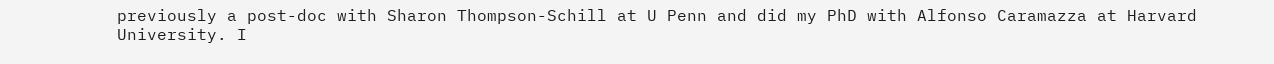previously a post-doc with Sharon Thompson-Schill at U Penn and did my PhD with Alfonso Caramazza at Harvard University. I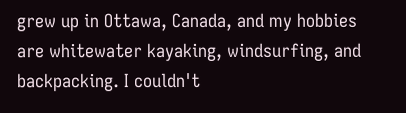grew up in Ottawa, Canada, and my hobbies are whitewater kayaking, windsurfing, and backpacking. I couldn't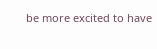be more excited to have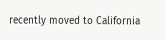recently moved to California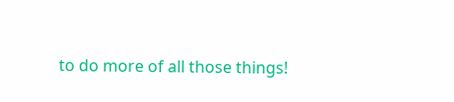to do more of all those things!